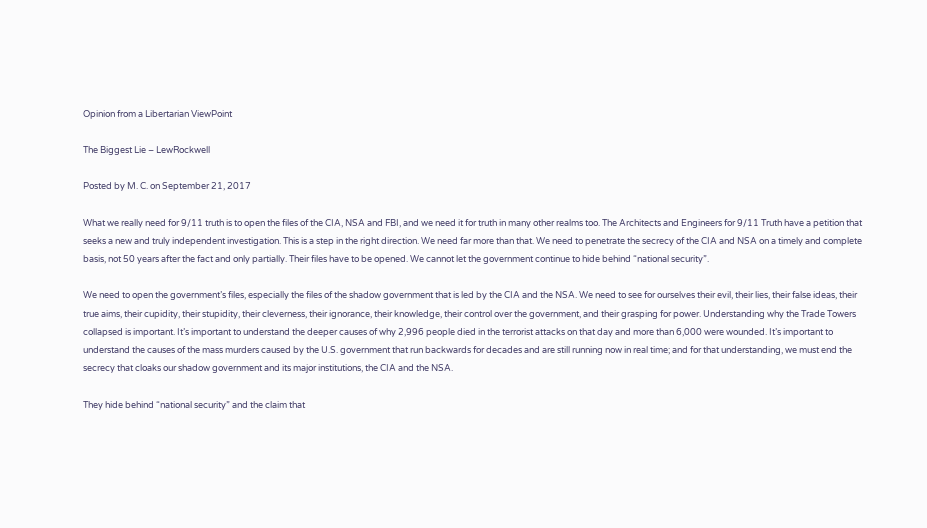Opinion from a Libertarian ViewPoint

The Biggest Lie – LewRockwell

Posted by M. C. on September 21, 2017

What we really need for 9/11 truth is to open the files of the CIA, NSA and FBI, and we need it for truth in many other realms too. The Architects and Engineers for 9/11 Truth have a petition that seeks a new and truly independent investigation. This is a step in the right direction. We need far more than that. We need to penetrate the secrecy of the CIA and NSA on a timely and complete basis, not 50 years after the fact and only partially. Their files have to be opened. We cannot let the government continue to hide behind “national security”.

We need to open the government’s files, especially the files of the shadow government that is led by the CIA and the NSA. We need to see for ourselves their evil, their lies, their false ideas, their true aims, their cupidity, their stupidity, their cleverness, their ignorance, their knowledge, their control over the government, and their grasping for power. Understanding why the Trade Towers collapsed is important. It’s important to understand the deeper causes of why 2,996 people died in the terrorist attacks on that day and more than 6,000 were wounded. It’s important to understand the causes of the mass murders caused by the U.S. government that run backwards for decades and are still running now in real time; and for that understanding, we must end the secrecy that cloaks our shadow government and its major institutions, the CIA and the NSA.

They hide behind “national security” and the claim that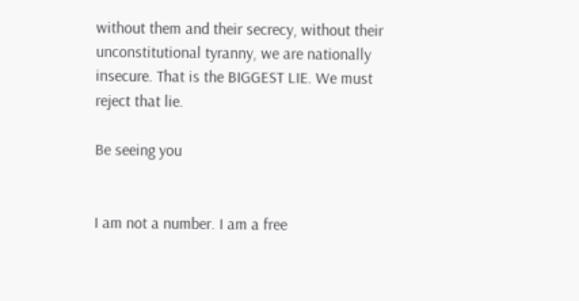without them and their secrecy, without their unconstitutional tyranny, we are nationally insecure. That is the BIGGEST LIE. We must reject that lie.

Be seeing you


I am not a number. I am a free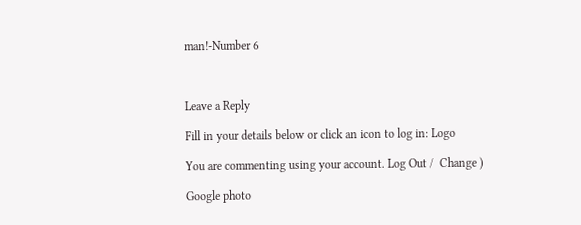man!-Number 6



Leave a Reply

Fill in your details below or click an icon to log in: Logo

You are commenting using your account. Log Out /  Change )

Google photo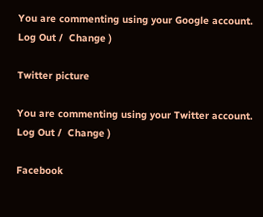You are commenting using your Google account. Log Out /  Change )

Twitter picture

You are commenting using your Twitter account. Log Out /  Change )

Facebook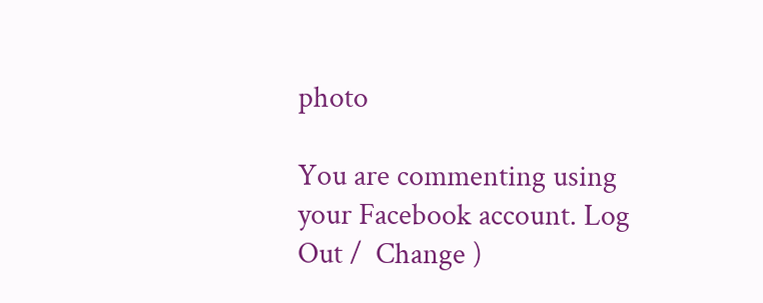photo

You are commenting using your Facebook account. Log Out /  Change )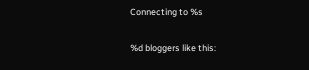Connecting to %s

%d bloggers like this: